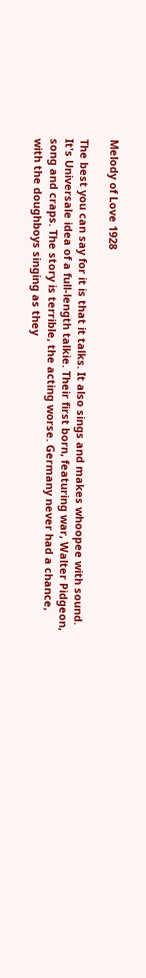Melody of Love 1928

The best you can say for it is that it talks. It also sings and makes whoopee with sound. It's Universale idea of a full-length talkie. Their first born, featuring war, Walter Pidgeon, song and craps. The story is terrible, the acting worse. Germany never had a chance, with the doughboys singing as they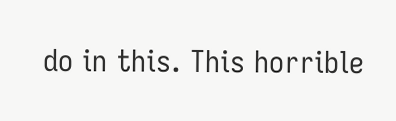do in this. This horrible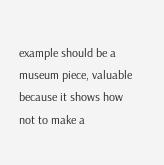example should be a museum piece, valuable because it shows how not to make a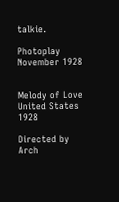talkie.

Photoplay November 1928


Melody of Love
United States 1928

Directed by
Arch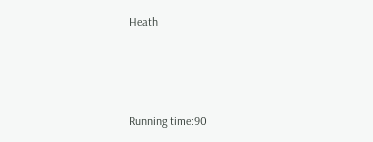Heath



Running time:90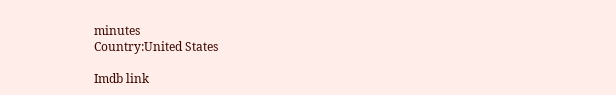minutes
Country:United States

Imdb link